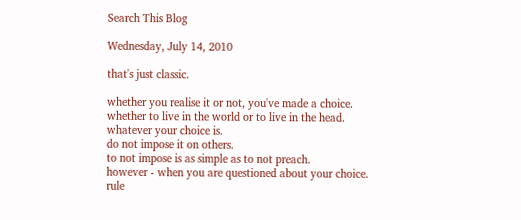Search This Blog

Wednesday, July 14, 2010

that's just classic.

whether you realise it or not, you've made a choice.
whether to live in the world or to live in the head.
whatever your choice is.
do not impose it on others.
to not impose is as simple as to not preach.
however - when you are questioned about your choice.
rule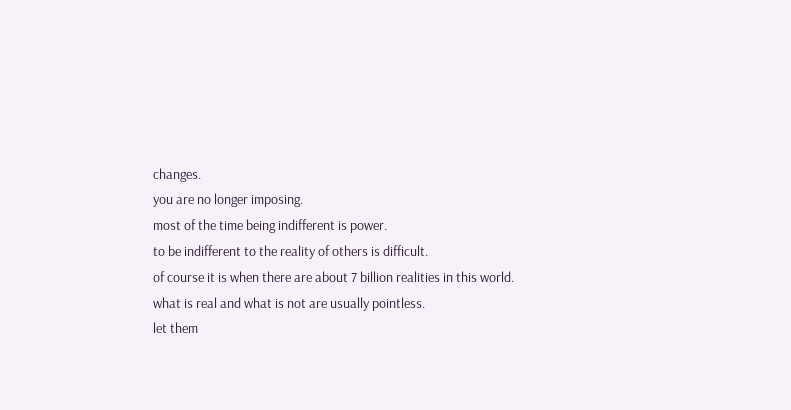changes.
you are no longer imposing.
most of the time being indifferent is power.
to be indifferent to the reality of others is difficult.
of course it is when there are about 7 billion realities in this world.
what is real and what is not are usually pointless.
let them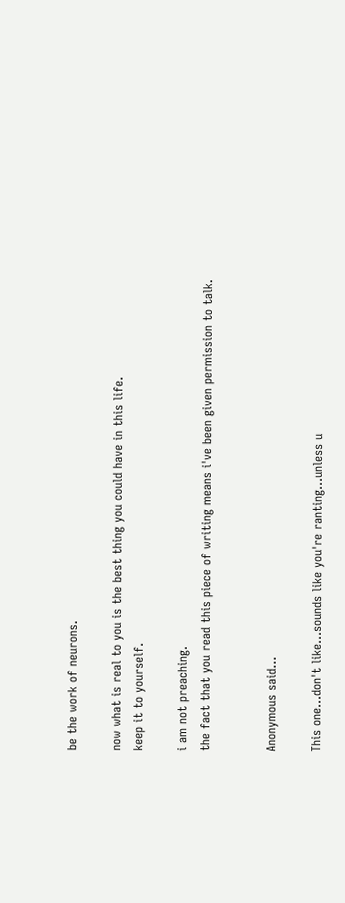be the work of neurons.

now what is real to you is the best thing you could have in this life.
keep it to yourself.

i am not preaching.
the fact that you read this piece of writing means i've been given permission to talk.


Anonymous said...

This one...don't like...sounds like you're ranting...unless u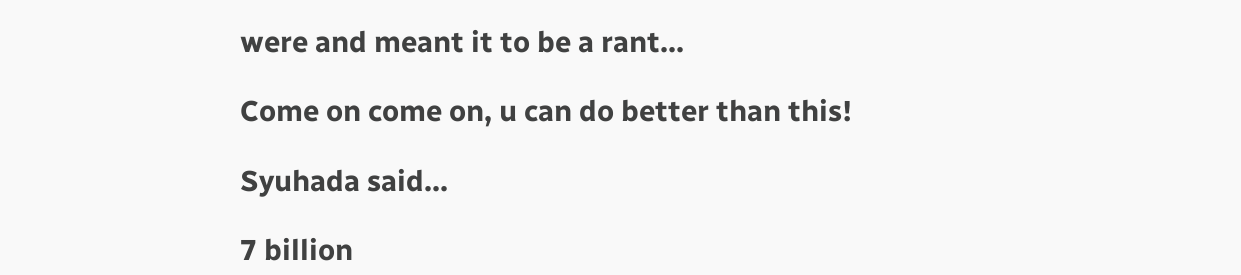were and meant it to be a rant...

Come on come on, u can do better than this!

Syuhada said...

7 billion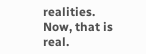realities.
Now, that is real.